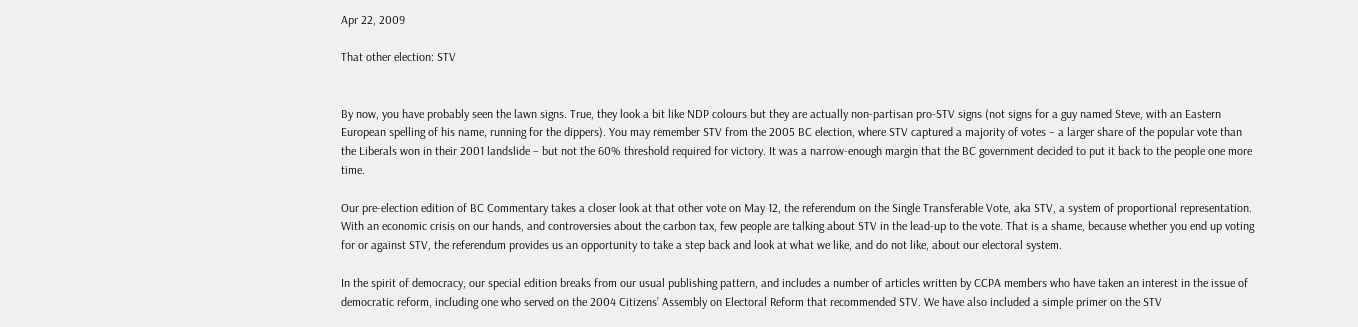Apr 22, 2009

That other election: STV


By now, you have probably seen the lawn signs. True, they look a bit like NDP colours but they are actually non-partisan pro-STV signs (not signs for a guy named Steve, with an Eastern European spelling of his name, running for the dippers). You may remember STV from the 2005 BC election, where STV captured a majority of votes – a larger share of the popular vote than the Liberals won in their 2001 landslide – but not the 60% threshold required for victory. It was a narrow-enough margin that the BC government decided to put it back to the people one more time.

Our pre-election edition of BC Commentary takes a closer look at that other vote on May 12, the referendum on the Single Transferable Vote, aka STV, a system of proportional representation. With an economic crisis on our hands, and controversies about the carbon tax, few people are talking about STV in the lead-up to the vote. That is a shame, because whether you end up voting for or against STV, the referendum provides us an opportunity to take a step back and look at what we like, and do not like, about our electoral system.

In the spirit of democracy, our special edition breaks from our usual publishing pattern, and includes a number of articles written by CCPA members who have taken an interest in the issue of democratic reform, including one who served on the 2004 Citizens’ Assembly on Electoral Reform that recommended STV. We have also included a simple primer on the STV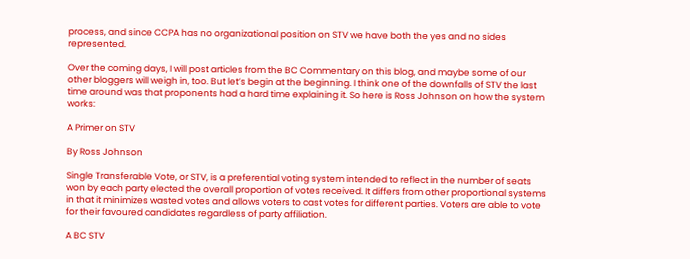process, and since CCPA has no organizational position on STV we have both the yes and no sides represented.

Over the coming days, I will post articles from the BC Commentary on this blog, and maybe some of our other bloggers will weigh in, too. But let’s begin at the beginning. I think one of the downfalls of STV the last time around was that proponents had a hard time explaining it. So here is Ross Johnson on how the system works:

A Primer on STV

By Ross Johnson

Single Transferable Vote, or STV, is a preferential voting system intended to reflect in the number of seats won by each party elected the overall proportion of votes received. It differs from other proportional systems in that it minimizes wasted votes and allows voters to cast votes for different parties. Voters are able to vote for their favoured candidates regardless of party affiliation.

A BC STV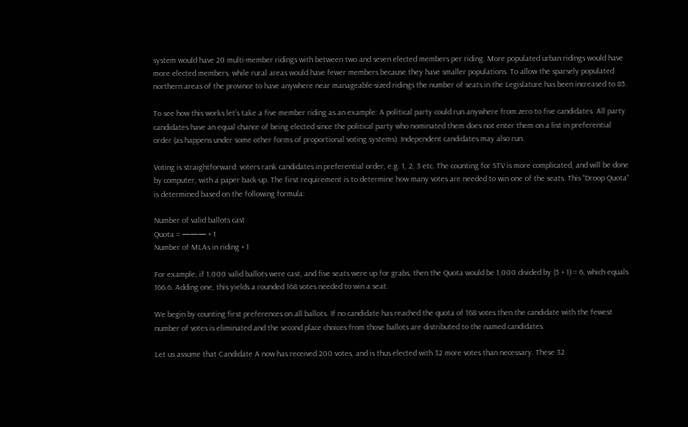system would have 20 multi-member ridings with between two and seven elected members per riding. More populated urban ridings would have more elected members, while rural areas would have fewer members because they have smaller populations. To allow the sparsely populated northern areas of the province to have anywhere near manageable-sized ridings the number of seats in the Legislature has been increased to 85.

To see how this works let’s take a five member riding as an example: A political party could run anywhere from zero to five candidates. All party candidates have an equal chance of being elected since the political party who nominated them does not enter them on a list in preferential order (as happens under some other forms of proportional voting systems). Independent candidates may also run.

Voting is straightforward: voters rank candidates in preferential order, e.g. 1, 2, 3 etc. The counting for STV is more complicated, and will be done by computer, with a paper back-up. The first requirement is to determine how many votes are needed to win one of the seats. This “Droop Quota” is determined based on the following formula:

Number of valid ballots cast
Quota = ——— + 1
Number of MLAs in riding + 1

For example, if 1,000 valid ballots were cast, and five seats were up for grabs, then the Quota would be 1,000 divided by (5 + 1) = 6, which equals 166.6. Adding one, this yields a rounded 168 votes needed to win a seat.

We begin by counting first preferences on all ballots. If no candidate has reached the quota of 168 votes then the candidate with the fewest number of votes is eliminated and the second place choices from those ballots are distributed to the named candidates.

Let us assume that Candidate A now has received 200 votes, and is thus elected with 32 more votes than necessary. These 32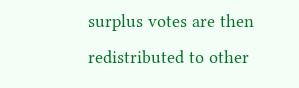surplus votes are then redistributed to other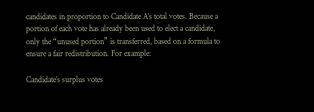candidates in proportion to Candidate A’s total votes. Because a portion of each vote has already been used to elect a candidate, only the “unused portion” is transferred, based on a formula to ensure a fair redistribution. For example:

Candidate’s surplus votes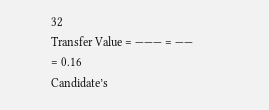32
Transfer Value = ——— = —— = 0.16
Candidate’s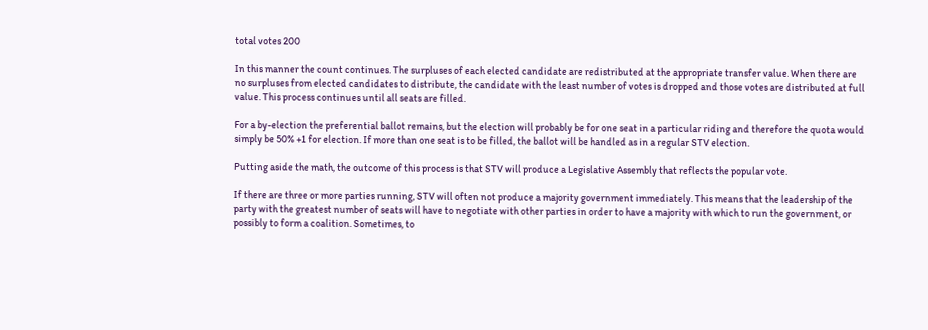total votes 200

In this manner the count continues. The surpluses of each elected candidate are redistributed at the appropriate transfer value. When there are no surpluses from elected candidates to distribute, the candidate with the least number of votes is dropped and those votes are distributed at full value. This process continues until all seats are filled.

For a by-election the preferential ballot remains, but the election will probably be for one seat in a particular riding and therefore the quota would simply be 50% +1 for election. If more than one seat is to be filled, the ballot will be handled as in a regular STV election.

Putting aside the math, the outcome of this process is that STV will produce a Legislative Assembly that reflects the popular vote.

If there are three or more parties running, STV will often not produce a majority government immediately. This means that the leadership of the party with the greatest number of seats will have to negotiate with other parties in order to have a majority with which to run the government, or possibly to form a coalition. Sometimes, to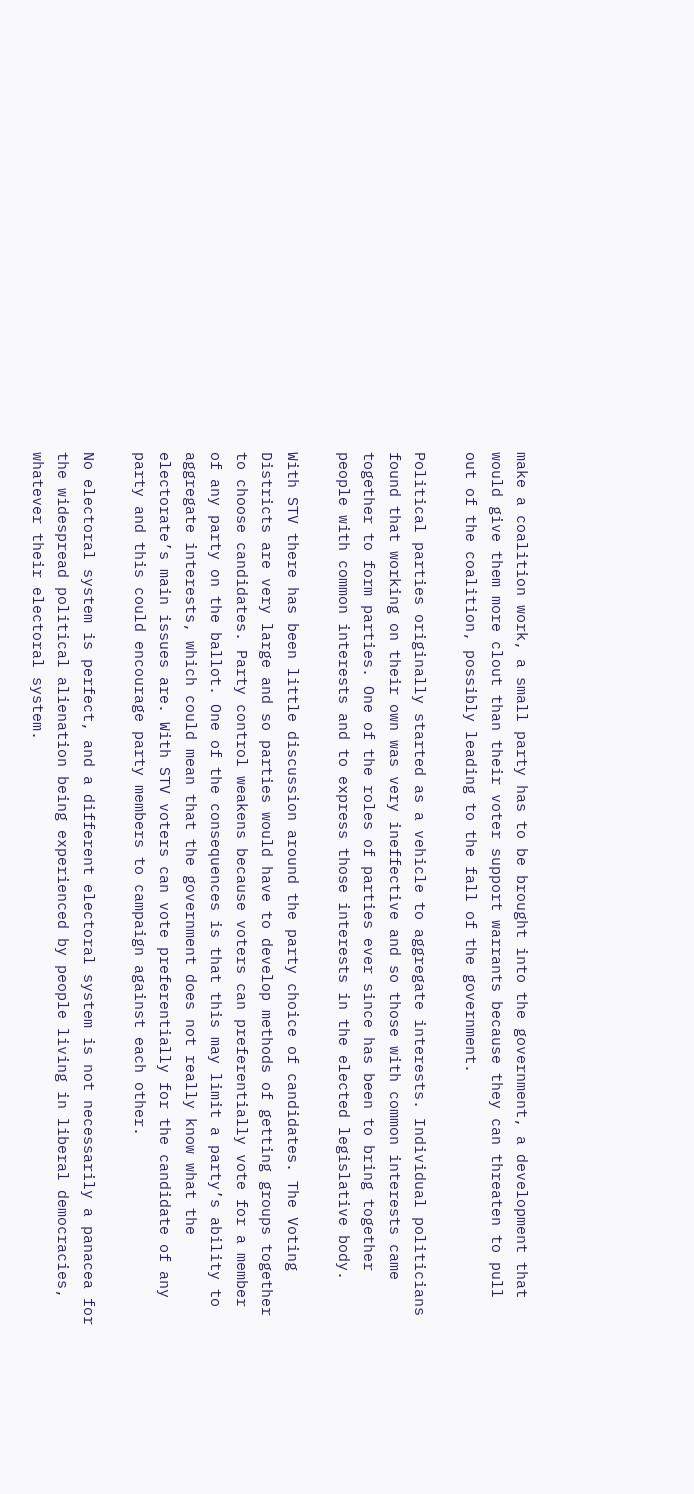make a coalition work, a small party has to be brought into the government, a development that would give them more clout than their voter support warrants because they can threaten to pull out of the coalition, possibly leading to the fall of the government.

Political parties originally started as a vehicle to aggregate interests. Individual politicians found that working on their own was very ineffective and so those with common interests came together to form parties. One of the roles of parties ever since has been to bring together people with common interests and to express those interests in the elected legislative body.

With STV there has been little discussion around the party choice of candidates. The Voting Districts are very large and so parties would have to develop methods of getting groups together to choose candidates. Party control weakens because voters can preferentially vote for a member of any party on the ballot. One of the consequences is that this may limit a party’s ability to aggregate interests, which could mean that the government does not really know what the electorate’s main issues are. With STV voters can vote preferentially for the candidate of any party and this could encourage party members to campaign against each other.

No electoral system is perfect, and a different electoral system is not necessarily a panacea for the widespread political alienation being experienced by people living in liberal democracies, whatever their electoral system.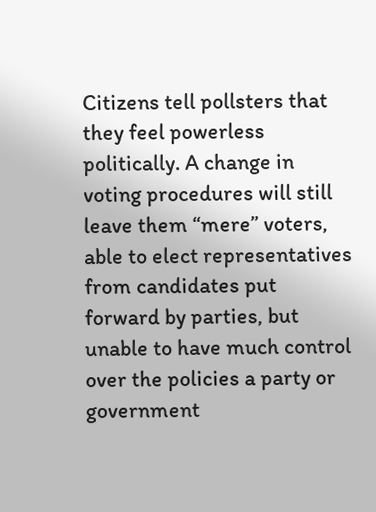Citizens tell pollsters that they feel powerless politically. A change in voting procedures will still leave them “mere” voters, able to elect representatives from candidates put forward by parties, but unable to have much control over the policies a party or government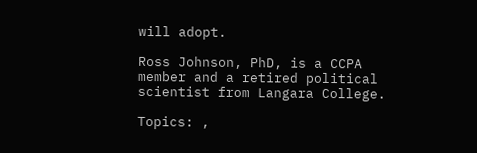will adopt.

Ross Johnson, PhD, is a CCPA member and a retired political scientist from Langara College.

Topics: ,